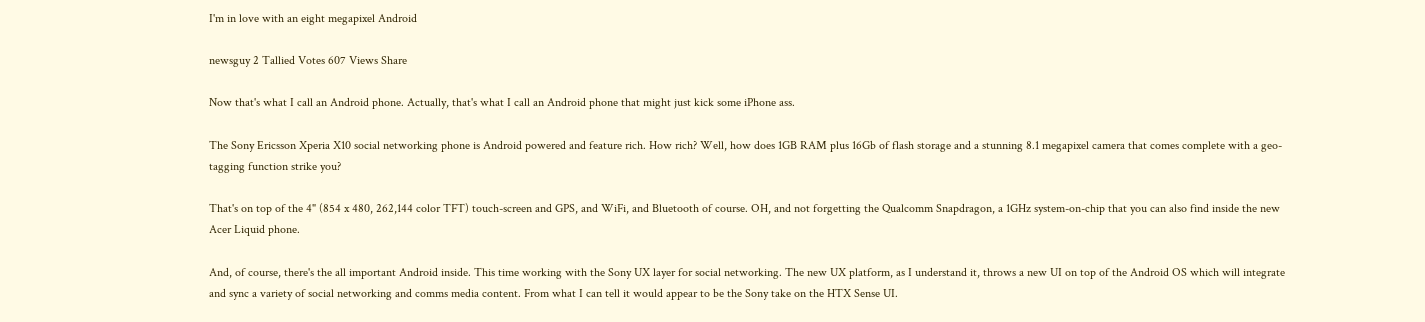I'm in love with an eight megapixel Android

newsguy 2 Tallied Votes 607 Views Share

Now that's what I call an Android phone. Actually, that's what I call an Android phone that might just kick some iPhone ass.

The Sony Ericsson Xperia X10 social networking phone is Android powered and feature rich. How rich? Well, how does 1GB RAM plus 16Gb of flash storage and a stunning 8.1 megapixel camera that comes complete with a geo-tagging function strike you?

That's on top of the 4" (854 x 480, 262,144 color TFT) touch-screen and GPS, and WiFi, and Bluetooth of course. OH, and not forgetting the Qualcomm Snapdragon, a 1GHz system-on-chip that you can also find inside the new Acer Liquid phone.

And, of course, there's the all important Android inside. This time working with the Sony UX layer for social networking. The new UX platform, as I understand it, throws a new UI on top of the Android OS which will integrate and sync a variety of social networking and comms media content. From what I can tell it would appear to be the Sony take on the HTX Sense UI.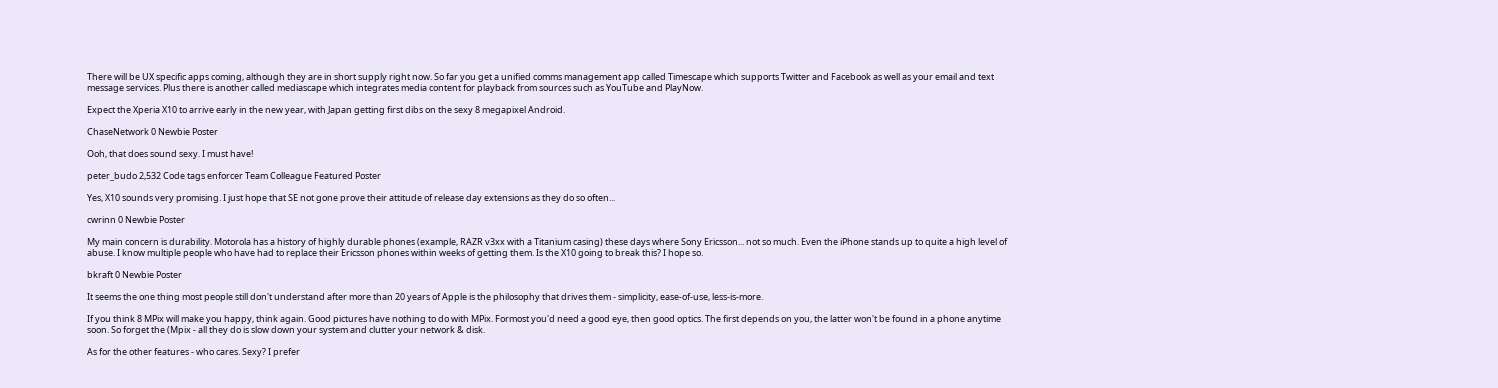There will be UX specific apps coming, although they are in short supply right now. So far you get a unified comms management app called Timescape which supports Twitter and Facebook as well as your email and text message services. Plus there is another called mediascape which integrates media content for playback from sources such as YouTube and PlayNow.

Expect the Xperia X10 to arrive early in the new year, with Japan getting first dibs on the sexy 8 megapixel Android.

ChaseNetwork 0 Newbie Poster

Ooh, that does sound sexy. I must have!

peter_budo 2,532 Code tags enforcer Team Colleague Featured Poster

Yes, X10 sounds very promising. I just hope that SE not gone prove their attitude of release day extensions as they do so often...

cwrinn 0 Newbie Poster

My main concern is durability. Motorola has a history of highly durable phones (example, RAZR v3xx with a Titanium casing) these days where Sony Ericsson... not so much. Even the iPhone stands up to quite a high level of abuse. I know multiple people who have had to replace their Ericsson phones within weeks of getting them. Is the X10 going to break this? I hope so.

bkraft 0 Newbie Poster

It seems the one thing most people still don't understand after more than 20 years of Apple is the philosophy that drives them - simplicity, ease-of-use, less-is-more.

If you think 8 MPix will make you happy, think again. Good pictures have nothing to do with MPix. Formost you'd need a good eye, then good optics. The first depends on you, the latter won't be found in a phone anytime soon. So forget the (Mpix - all they do is slow down your system and clutter your network & disk.

As for the other features - who cares. Sexy? I prefer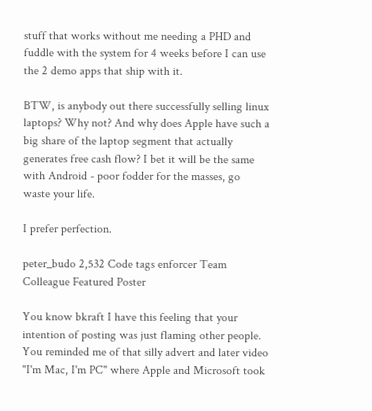stuff that works without me needing a PHD and fuddle with the system for 4 weeks before I can use the 2 demo apps that ship with it.

BTW, is anybody out there successfully selling linux laptops? Why not? And why does Apple have such a big share of the laptop segment that actually generates free cash flow? I bet it will be the same with Android - poor fodder for the masses, go waste your life.

I prefer perfection.

peter_budo 2,532 Code tags enforcer Team Colleague Featured Poster

You know bkraft I have this feeling that your intention of posting was just flaming other people. You reminded me of that silly advert and later video "I'm Mac, I'm PC" where Apple and Microsoft took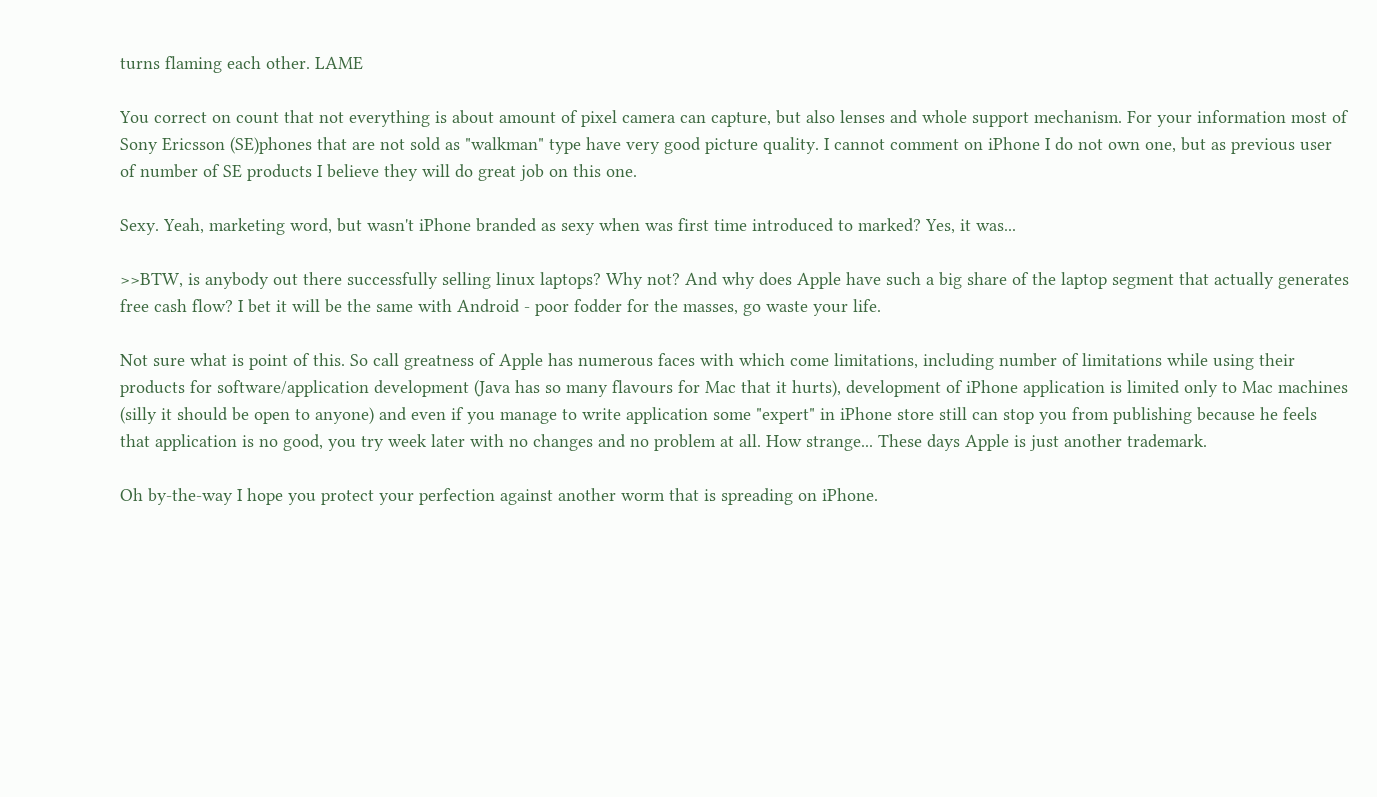turns flaming each other. LAME

You correct on count that not everything is about amount of pixel camera can capture, but also lenses and whole support mechanism. For your information most of Sony Ericsson (SE)phones that are not sold as "walkman" type have very good picture quality. I cannot comment on iPhone I do not own one, but as previous user of number of SE products I believe they will do great job on this one.

Sexy. Yeah, marketing word, but wasn't iPhone branded as sexy when was first time introduced to marked? Yes, it was...

>>BTW, is anybody out there successfully selling linux laptops? Why not? And why does Apple have such a big share of the laptop segment that actually generates free cash flow? I bet it will be the same with Android - poor fodder for the masses, go waste your life.

Not sure what is point of this. So call greatness of Apple has numerous faces with which come limitations, including number of limitations while using their products for software/application development (Java has so many flavours for Mac that it hurts), development of iPhone application is limited only to Mac machines (silly it should be open to anyone) and even if you manage to write application some "expert" in iPhone store still can stop you from publishing because he feels that application is no good, you try week later with no changes and no problem at all. How strange... These days Apple is just another trademark.

Oh by-the-way I hope you protect your perfection against another worm that is spreading on iPhone.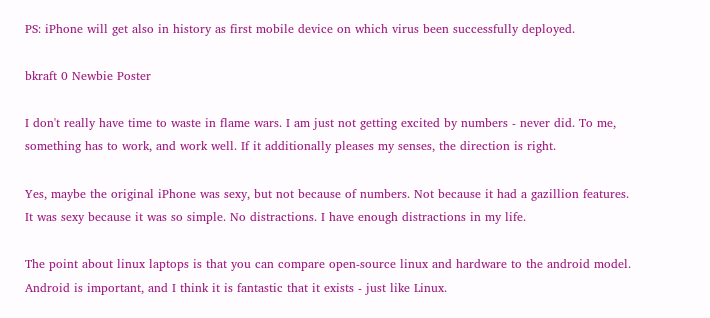PS: iPhone will get also in history as first mobile device on which virus been successfully deployed.

bkraft 0 Newbie Poster

I don't really have time to waste in flame wars. I am just not getting excited by numbers - never did. To me, something has to work, and work well. If it additionally pleases my senses, the direction is right.

Yes, maybe the original iPhone was sexy, but not because of numbers. Not because it had a gazillion features. It was sexy because it was so simple. No distractions. I have enough distractions in my life.

The point about linux laptops is that you can compare open-source linux and hardware to the android model. Android is important, and I think it is fantastic that it exists - just like Linux.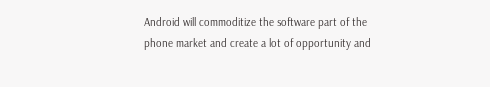Android will commoditize the software part of the phone market and create a lot of opportunity and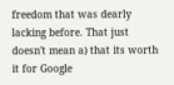freedom that was dearly lacking before. That just doesn't mean a) that its worth it for Google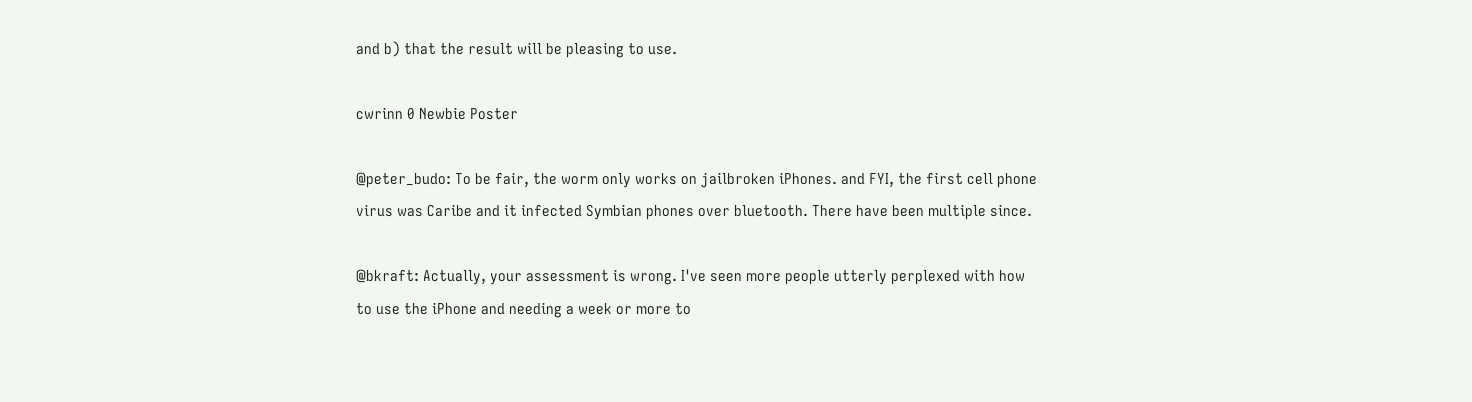and b) that the result will be pleasing to use.

cwrinn 0 Newbie Poster

@peter_budo: To be fair, the worm only works on jailbroken iPhones. and FYI, the first cell phone virus was Caribe and it infected Symbian phones over bluetooth. There have been multiple since.

@bkraft: Actually, your assessment is wrong. I've seen more people utterly perplexed with how to use the iPhone and needing a week or more to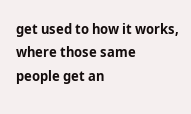get used to how it works, where those same people get an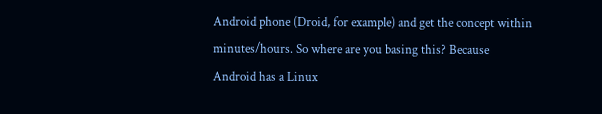Android phone (Droid, for example) and get the concept within minutes/hours. So where are you basing this? Because Android has a Linux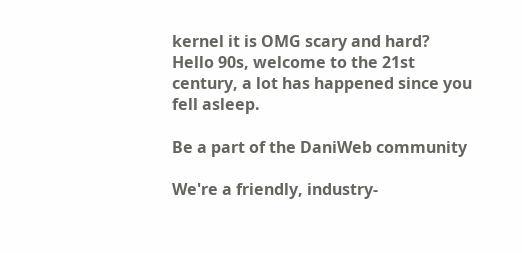kernel it is OMG scary and hard? Hello 90s, welcome to the 21st century, a lot has happened since you fell asleep.

Be a part of the DaniWeb community

We're a friendly, industry-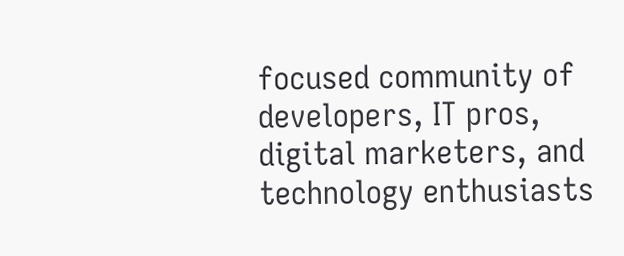focused community of developers, IT pros, digital marketers, and technology enthusiasts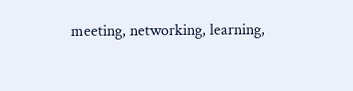meeting, networking, learning,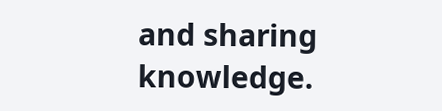and sharing knowledge.